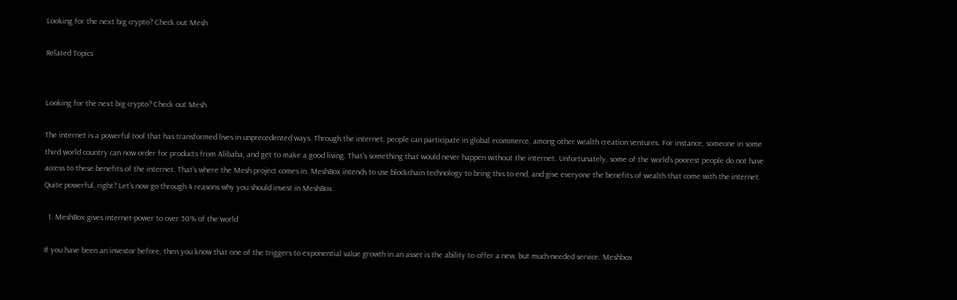Looking for the next big crypto? Check out Mesh

Related Topics


Looking for the next big crypto? Check out Mesh

The internet is a powerful tool that has transformed lives in unprecedented ways. Through the internet, people can participate in global ecommerce, among other wealth creation ventures. For instance, someone in some third world country can now order for products from Alibaba, and get to make a good living. That’s something that would never happen without the internet. Unfortunately, some of the world’s poorest people do not have access to these benefits of the internet. That’s where the Mesh project comes in. MeshBox intends to use blockchain technology to bring this to end, and give everyone the benefits of wealth that come with the internet.  Quite powerful, right? Let’s now go through 4 reasons why you should invest in MeshBox.

  1. MeshBox gives internet-power to over 50% of the world

If you have been an investor before, then you know that one of the triggers to exponential value growth in an asset is the ability to offer a new, but much-needed service. Meshbox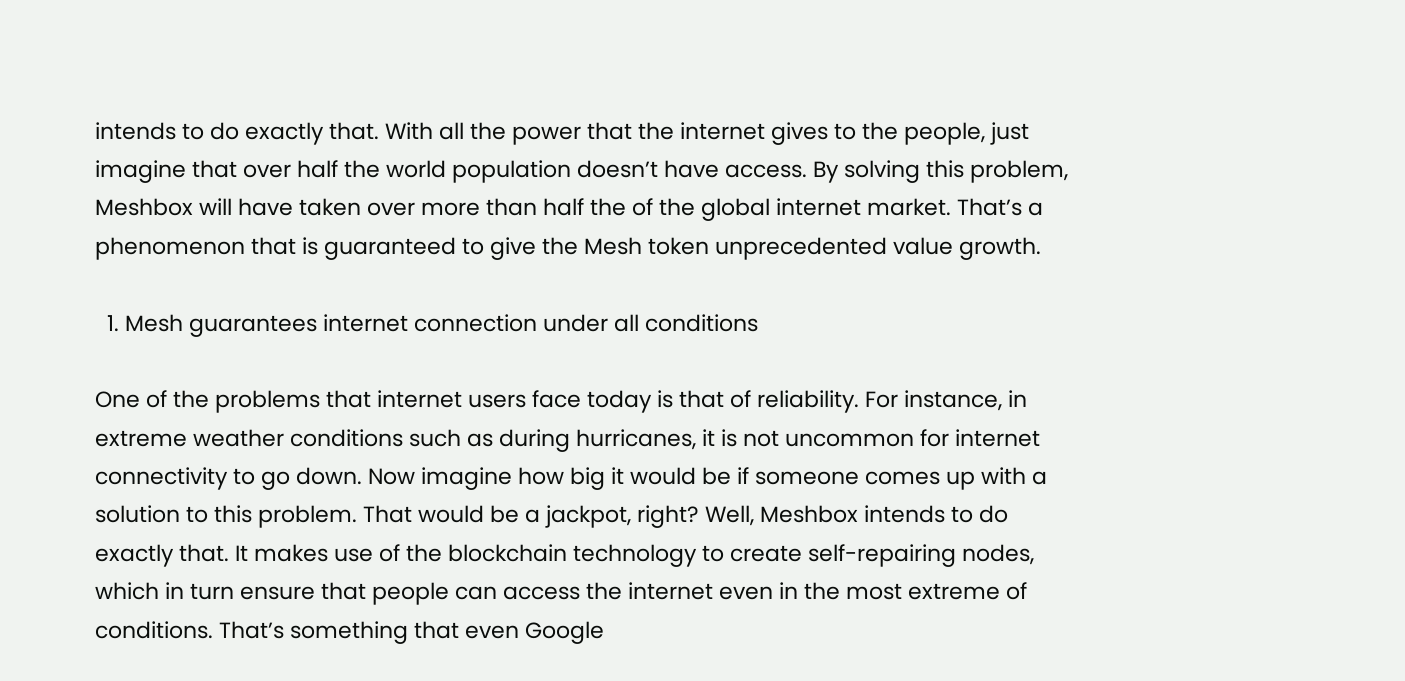intends to do exactly that. With all the power that the internet gives to the people, just imagine that over half the world population doesn’t have access. By solving this problem, Meshbox will have taken over more than half the of the global internet market. That’s a phenomenon that is guaranteed to give the Mesh token unprecedented value growth.

  1. Mesh guarantees internet connection under all conditions

One of the problems that internet users face today is that of reliability. For instance, in extreme weather conditions such as during hurricanes, it is not uncommon for internet connectivity to go down. Now imagine how big it would be if someone comes up with a solution to this problem. That would be a jackpot, right? Well, Meshbox intends to do exactly that. It makes use of the blockchain technology to create self-repairing nodes, which in turn ensure that people can access the internet even in the most extreme of conditions. That’s something that even Google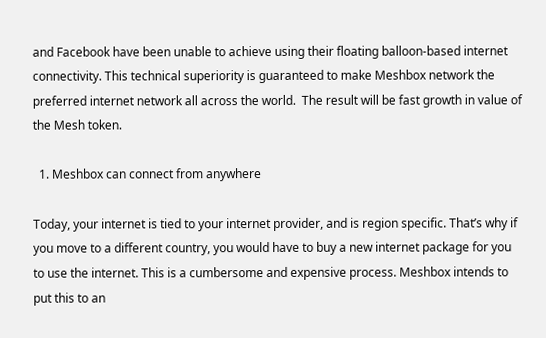and Facebook have been unable to achieve using their floating balloon-based internet connectivity. This technical superiority is guaranteed to make Meshbox network the preferred internet network all across the world.  The result will be fast growth in value of the Mesh token.

  1. Meshbox can connect from anywhere

Today, your internet is tied to your internet provider, and is region specific. That’s why if you move to a different country, you would have to buy a new internet package for you to use the internet. This is a cumbersome and expensive process. Meshbox intends to put this to an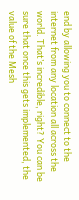end by allowing you to connect to the internet from any location all across the world. That’s incredible, right? You can be sure that once this gets implemented, the value of the Mesh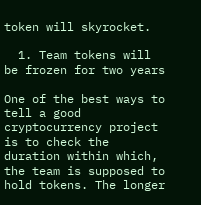token will skyrocket.

  1. Team tokens will be frozen for two years

One of the best ways to tell a good cryptocurrency project is to check the duration within which, the team is supposed to hold tokens. The longer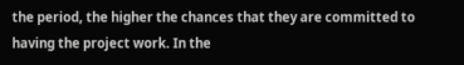the period, the higher the chances that they are committed to having the project work. In the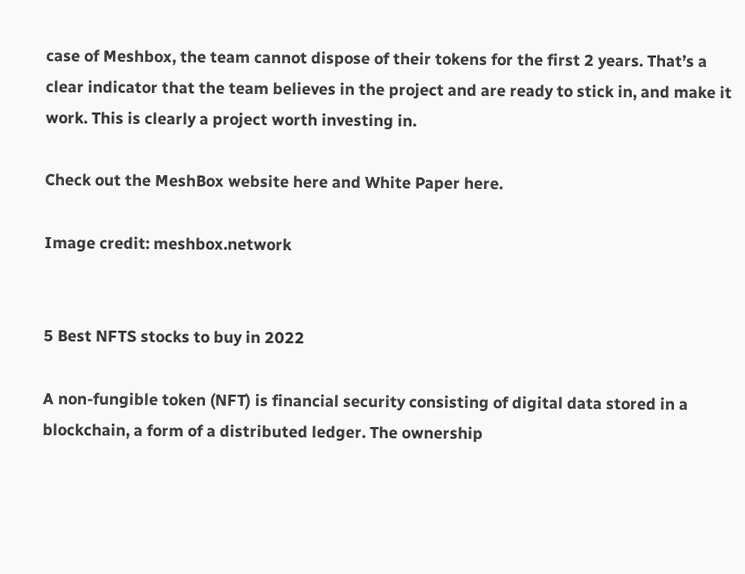case of Meshbox, the team cannot dispose of their tokens for the first 2 years. That’s a clear indicator that the team believes in the project and are ready to stick in, and make it work. This is clearly a project worth investing in.

Check out the MeshBox website here and White Paper here.

Image credit: meshbox.network


5 Best NFTS stocks to buy in 2022

A non-fungible token (NFT) is financial security consisting of digital data stored in a blockchain, a form of a distributed ledger. The ownership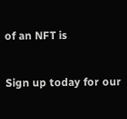of an NFT is

Sign up today for our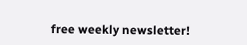free weekly newsletter!